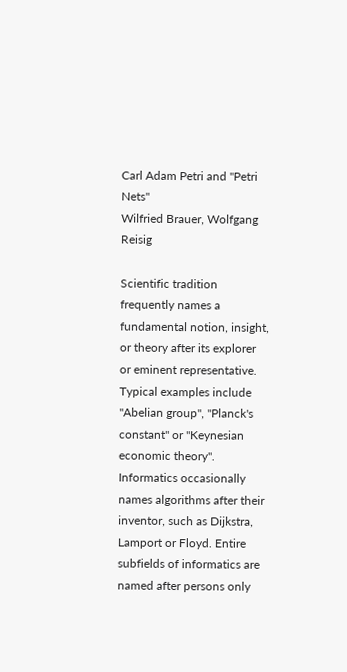Carl Adam Petri and "Petri Nets"
Wilfried Brauer, Wolfgang Reisig

Scientific tradition frequently names a fundamental notion, insight, or theory after its explorer or eminent representative. Typical examples include "Abelian group", "Planck's constant" or "Keynesian economic theory". Informatics occasionally names algorithms after their inventor, such as Dijkstra, Lamport or Floyd. Entire subfields of informatics are named after persons only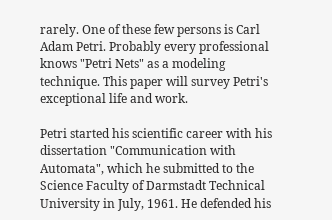rarely. One of these few persons is Carl Adam Petri. Probably every professional knows "Petri Nets" as a modeling technique. This paper will survey Petri's exceptional life and work.

Petri started his scientific career with his dissertation "Communication with Automata", which he submitted to the Science Faculty of Darmstadt Technical University in July, 1961. He defended his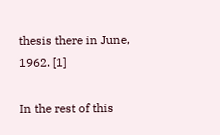thesis there in June, 1962. [1]

In the rest of this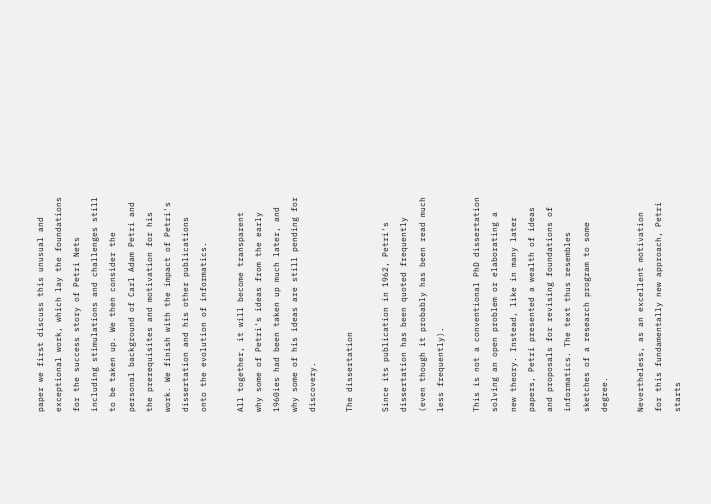paper we first discuss this unusual and exceptional work, which lay the foundations for the success story of Petri Nets including stimulations and challenges still to be taken up. We then consider the personal background of Carl Adam Petri and the prerequisites and motivation for his work. We finish with the impact of Petri's dissertation and his other publications onto the evolution of informatics.

All together, it will become transparent why some of Petri's ideas from the early 1960ies had been taken up much later, and why some of his ideas are still pending for discovery.

The dissertation

Since its publication in 1962, Petri's dissertation has been quoted frequently (even though it probably has been read much less frequently).

This is not a conventional PhD dissertation solving an open problem or elaborating a new theory. Instead, like in many later papers, Petri presented a wealth of ideas and proposals for revising foundations of informatics. The text thus resembles sketches of a research program to some degree.

Nevertheless, as an excellent motivation for this fundamentally new approach, Petri starts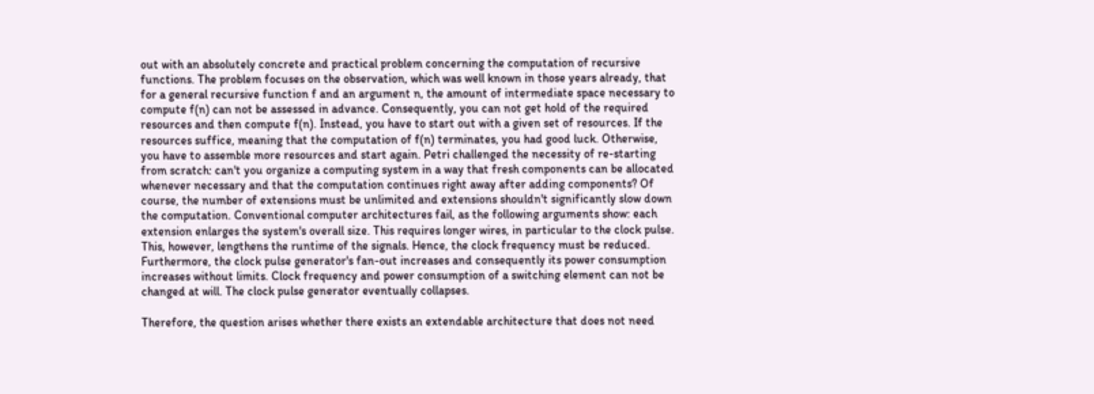out with an absolutely concrete and practical problem concerning the computation of recursive functions. The problem focuses on the observation, which was well known in those years already, that for a general recursive function f and an argument n, the amount of intermediate space necessary to compute f(n) can not be assessed in advance. Consequently, you can not get hold of the required resources and then compute f(n). Instead, you have to start out with a given set of resources. If the resources suffice, meaning that the computation of f(n) terminates, you had good luck. Otherwise, you have to assemble more resources and start again. Petri challenged the necessity of re-starting from scratch: can't you organize a computing system in a way that fresh components can be allocated whenever necessary and that the computation continues right away after adding components? Of course, the number of extensions must be unlimited and extensions shouldn't significantly slow down the computation. Conventional computer architectures fail, as the following arguments show: each extension enlarges the system's overall size. This requires longer wires, in particular to the clock pulse. This, however, lengthens the runtime of the signals. Hence, the clock frequency must be reduced. Furthermore, the clock pulse generator's fan-out increases and consequently its power consumption increases without limits. Clock frequency and power consumption of a switching element can not be changed at will. The clock pulse generator eventually collapses.

Therefore, the question arises whether there exists an extendable architecture that does not need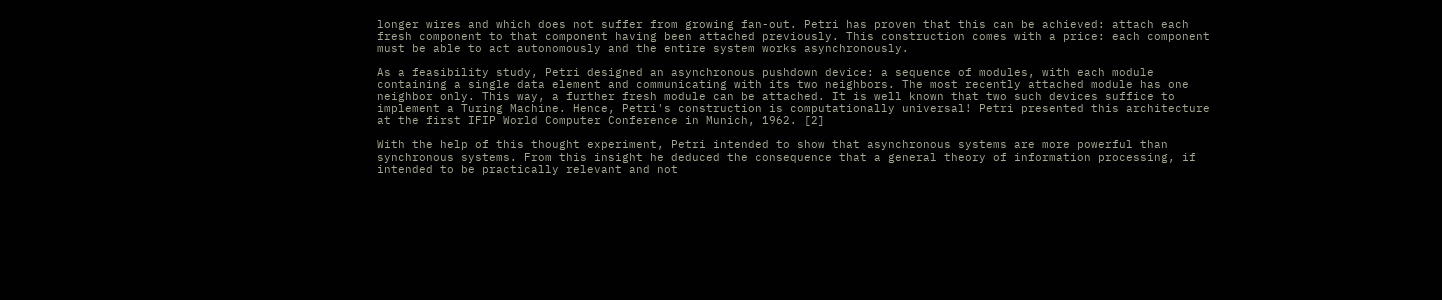longer wires and which does not suffer from growing fan-out. Petri has proven that this can be achieved: attach each fresh component to that component having been attached previously. This construction comes with a price: each component must be able to act autonomously and the entire system works asynchronously.

As a feasibility study, Petri designed an asynchronous pushdown device: a sequence of modules, with each module containing a single data element and communicating with its two neighbors. The most recently attached module has one neighbor only. This way, a further fresh module can be attached. It is well known that two such devices suffice to implement a Turing Machine. Hence, Petri's construction is computationally universal! Petri presented this architecture at the first IFIP World Computer Conference in Munich, 1962. [2]

With the help of this thought experiment, Petri intended to show that asynchronous systems are more powerful than synchronous systems. From this insight he deduced the consequence that a general theory of information processing, if intended to be practically relevant and not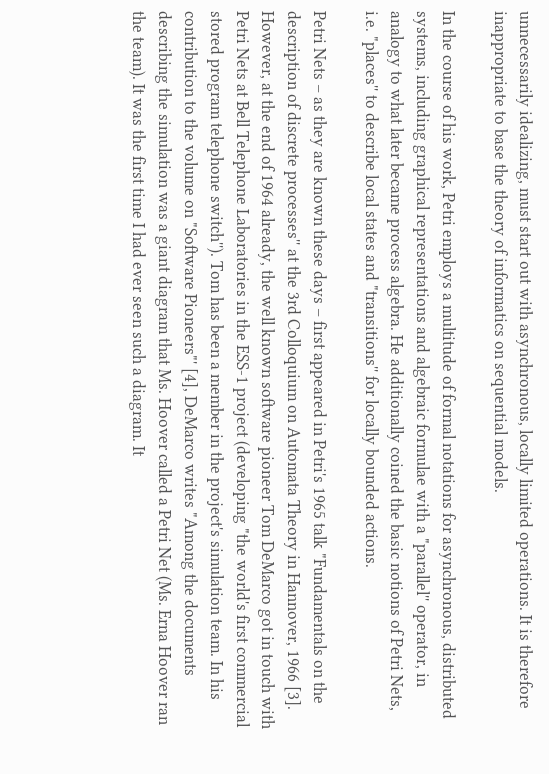unnecessarily idealizing, must start out with asynchronous, locally limited operations. It is therefore inappropriate to base the theory of informatics on sequential models.

In the course of his work, Petri employs a multitude of formal notations for asynchronous, distributed systems, including graphical representations and algebraic formulae with a "parallel'' operator, in analogy to what later became process algebra. He additionally coined the basic notions of Petri Nets, i.e. "places'' to describe local states and "transitions'' for locally bounded actions.

Petri Nets – as they are known these days – first appeared in Petri's 1965 talk "Fundamentals on the description of discrete processes'' at the 3rd Colloquium on Automata Theory in Hannover, 1966 [3]. However, at the end of 1964 already, the well known software pioneer Tom DeMarco got in touch with Petri Nets at Bell Telephone Laboratories in the ESS-1 project (developing "the world's first commercial stored program telephone switch''). Tom has been a member in the project's simulation team. In his contribution to the volume on "Software Pioneers"' [4], DeMarco writes "Among the documents describing the simulation was a giant diagram that Ms. Hoover called a Petri Net (Ms. Erna Hoover ran the team). It was the first time I had ever seen such a diagram. It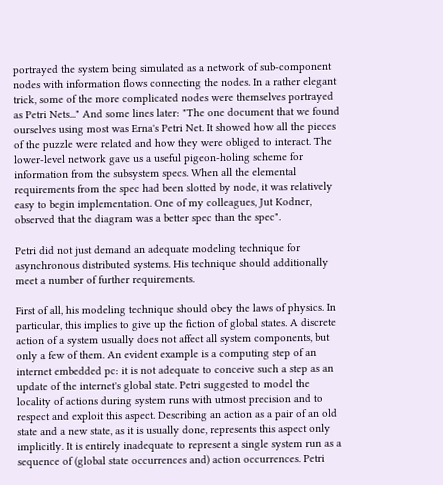portrayed the system being simulated as a network of sub-component nodes with information flows connecting the nodes. In a rather elegant trick, some of the more complicated nodes were themselves portrayed as Petri Nets..." And some lines later: "The one document that we found ourselves using most was Erna's Petri Net. It showed how all the pieces of the puzzle were related and how they were obliged to interact. The lower-level network gave us a useful pigeon-holing scheme for information from the subsystem specs. When all the elemental requirements from the spec had been slotted by node, it was relatively easy to begin implementation. One of my colleagues, Jut Kodner, observed that the diagram was a better spec than the spec".

Petri did not just demand an adequate modeling technique for asynchronous distributed systems. His technique should additionally meet a number of further requirements.

First of all, his modeling technique should obey the laws of physics. In particular, this implies to give up the fiction of global states. A discrete action of a system usually does not affect all system components, but only a few of them. An evident example is a computing step of an internet embedded pc: it is not adequate to conceive such a step as an update of the internet's global state. Petri suggested to model the locality of actions during system runs with utmost precision and to respect and exploit this aspect. Describing an action as a pair of an old state and a new state, as it is usually done, represents this aspect only implicitly. It is entirely inadequate to represent a single system run as a sequence of (global state occurrences and) action occurrences. Petri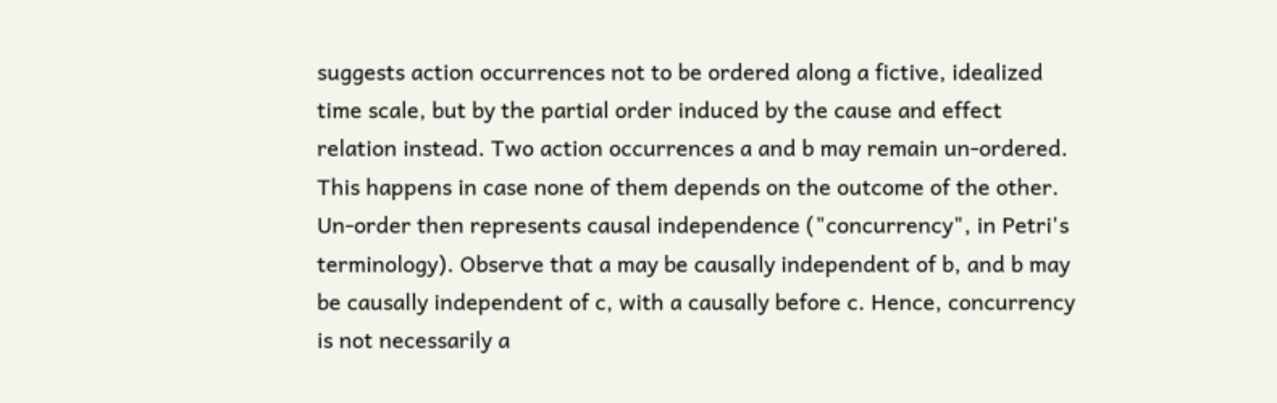suggests action occurrences not to be ordered along a fictive, idealized time scale, but by the partial order induced by the cause and effect relation instead. Two action occurrences a and b may remain un-ordered. This happens in case none of them depends on the outcome of the other. Un-order then represents causal independence ("concurrency", in Petri's terminology). Observe that a may be causally independent of b, and b may be causally independent of c, with a causally before c. Hence, concurrency is not necessarily a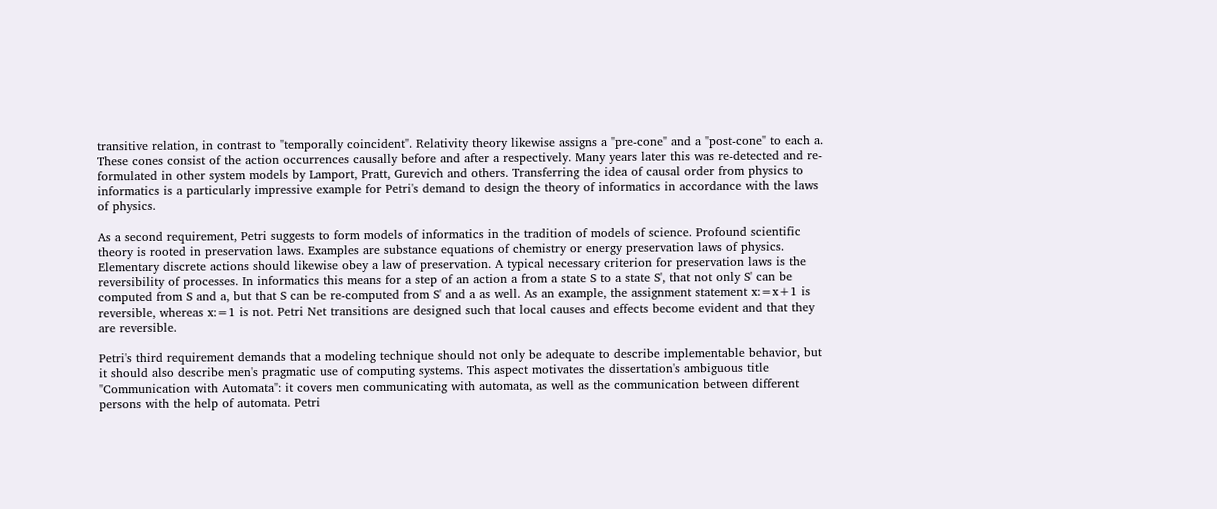transitive relation, in contrast to "temporally coincident". Relativity theory likewise assigns a "pre-cone" and a "post-cone" to each a. These cones consist of the action occurrences causally before and after a respectively. Many years later this was re-detected and re-formulated in other system models by Lamport, Pratt, Gurevich and others. Transferring the idea of causal order from physics to informatics is a particularly impressive example for Petri's demand to design the theory of informatics in accordance with the laws of physics.

As a second requirement, Petri suggests to form models of informatics in the tradition of models of science. Profound scientific theory is rooted in preservation laws. Examples are substance equations of chemistry or energy preservation laws of physics. Elementary discrete actions should likewise obey a law of preservation. A typical necessary criterion for preservation laws is the reversibility of processes. In informatics this means for a step of an action a from a state S to a state S', that not only S' can be computed from S and a, but that S can be re-computed from S' and a as well. As an example, the assignment statement x:=x+1 is reversible, whereas x:=1 is not. Petri Net transitions are designed such that local causes and effects become evident and that they are reversible.

Petri's third requirement demands that a modeling technique should not only be adequate to describe implementable behavior, but it should also describe men's pragmatic use of computing systems. This aspect motivates the dissertation's ambiguous title "Communication with Automata": it covers men communicating with automata, as well as the communication between different persons with the help of automata. Petri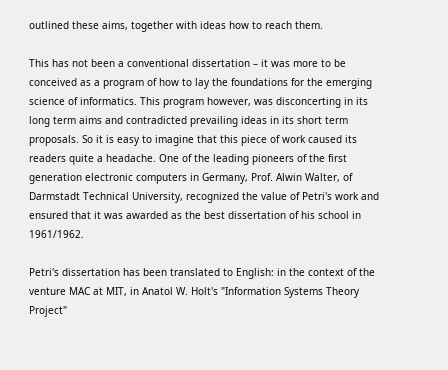outlined these aims, together with ideas how to reach them.

This has not been a conventional dissertation – it was more to be conceived as a program of how to lay the foundations for the emerging science of informatics. This program however, was disconcerting in its long term aims and contradicted prevailing ideas in its short term proposals. So it is easy to imagine that this piece of work caused its readers quite a headache. One of the leading pioneers of the first generation electronic computers in Germany, Prof. Alwin Walter, of Darmstadt Technical University, recognized the value of Petri's work and ensured that it was awarded as the best dissertation of his school in 1961/1962.

Petri's dissertation has been translated to English: in the context of the venture MAC at MIT, in Anatol W. Holt's "Information Systems Theory Project"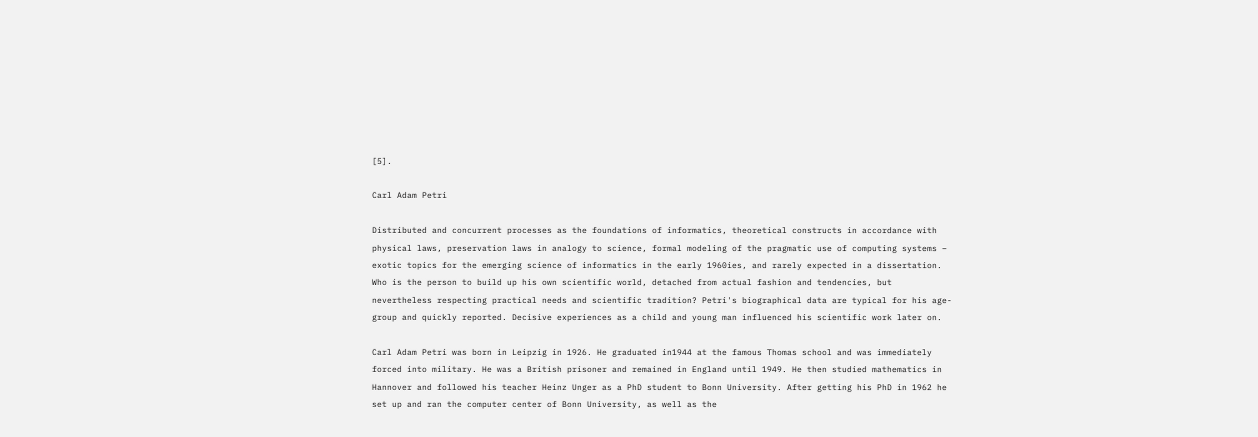[5].

Carl Adam Petri

Distributed and concurrent processes as the foundations of informatics, theoretical constructs in accordance with physical laws, preservation laws in analogy to science, formal modeling of the pragmatic use of computing systems – exotic topics for the emerging science of informatics in the early 1960ies, and rarely expected in a dissertation. Who is the person to build up his own scientific world, detached from actual fashion and tendencies, but nevertheless respecting practical needs and scientific tradition? Petri's biographical data are typical for his age-group and quickly reported. Decisive experiences as a child and young man influenced his scientific work later on.

Carl Adam Petri was born in Leipzig in 1926. He graduated in1944 at the famous Thomas school and was immediately forced into military. He was a British prisoner and remained in England until 1949. He then studied mathematics in Hannover and followed his teacher Heinz Unger as a PhD student to Bonn University. After getting his PhD in 1962 he set up and ran the computer center of Bonn University, as well as the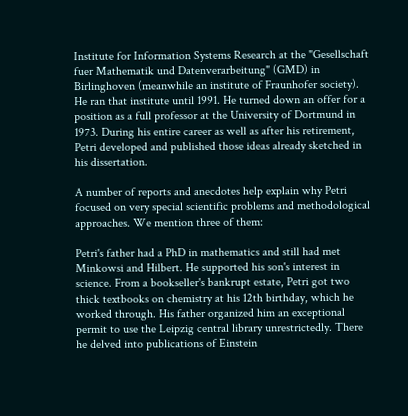Institute for Information Systems Research at the "Gesellschaft fuer Mathematik und Datenverarbeitung" (GMD) in Birlinghoven (meanwhile an institute of Fraunhofer society). He ran that institute until 1991. He turned down an offer for a position as a full professor at the University of Dortmund in 1973. During his entire career as well as after his retirement, Petri developed and published those ideas already sketched in his dissertation.

A number of reports and anecdotes help explain why Petri focused on very special scientific problems and methodological approaches. We mention three of them:

Petri's father had a PhD in mathematics and still had met Minkowsi and Hilbert. He supported his son's interest in science. From a bookseller's bankrupt estate, Petri got two thick textbooks on chemistry at his 12th birthday, which he worked through. His father organized him an exceptional permit to use the Leipzig central library unrestrictedly. There he delved into publications of Einstein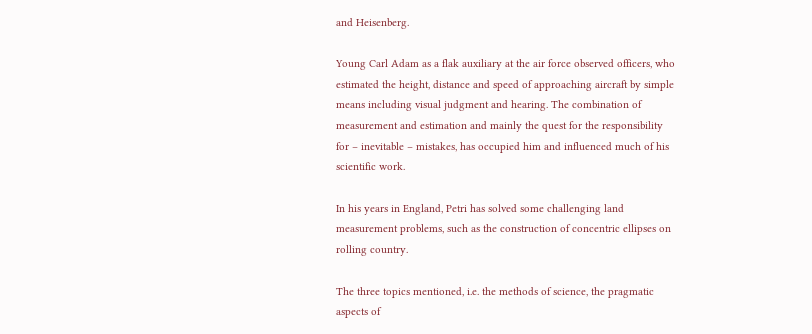and Heisenberg.

Young Carl Adam as a flak auxiliary at the air force observed officers, who estimated the height, distance and speed of approaching aircraft by simple means including visual judgment and hearing. The combination of measurement and estimation and mainly the quest for the responsibility for – inevitable – mistakes, has occupied him and influenced much of his scientific work.

In his years in England, Petri has solved some challenging land measurement problems, such as the construction of concentric ellipses on rolling country.

The three topics mentioned, i.e. the methods of science, the pragmatic aspects of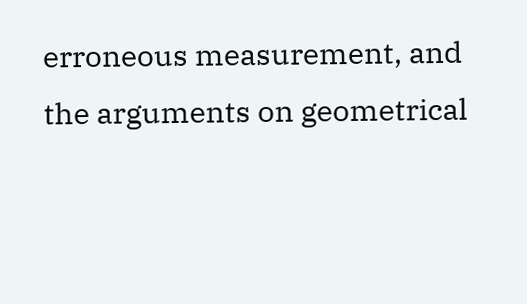erroneous measurement, and the arguments on geometrical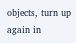objects, turn up again in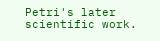Petri's later scientific work.